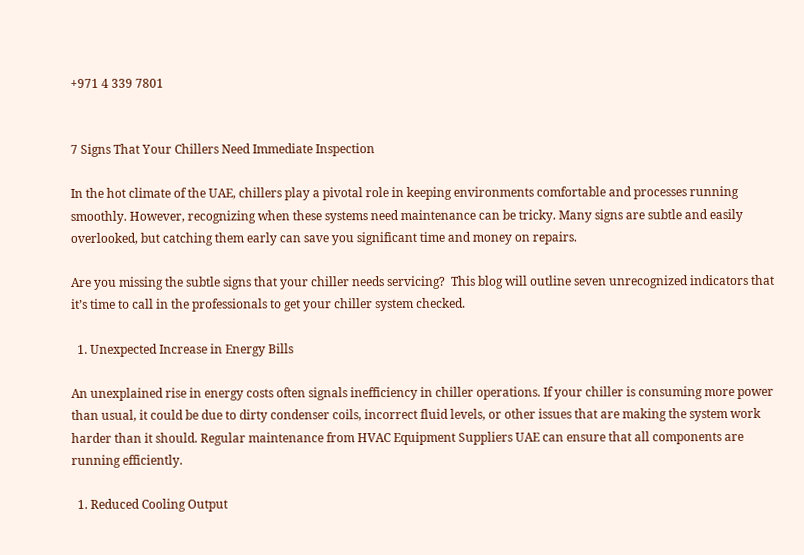+971 4 339 7801


7 Signs That Your Chillers Need Immediate Inspection

In the hot climate of the UAE, chillers play a pivotal role in keeping environments comfortable and processes running smoothly. However, recognizing when these systems need maintenance can be tricky. Many signs are subtle and easily overlooked, but catching them early can save you significant time and money on repairs.

Are you missing the subtle signs that your chiller needs servicing?  This blog will outline seven unrecognized indicators that it’s time to call in the professionals to get your chiller system checked.

  1. Unexpected Increase in Energy Bills

An unexplained rise in energy costs often signals inefficiency in chiller operations. If your chiller is consuming more power than usual, it could be due to dirty condenser coils, incorrect fluid levels, or other issues that are making the system work harder than it should. Regular maintenance from HVAC Equipment Suppliers UAE can ensure that all components are running efficiently.

  1. Reduced Cooling Output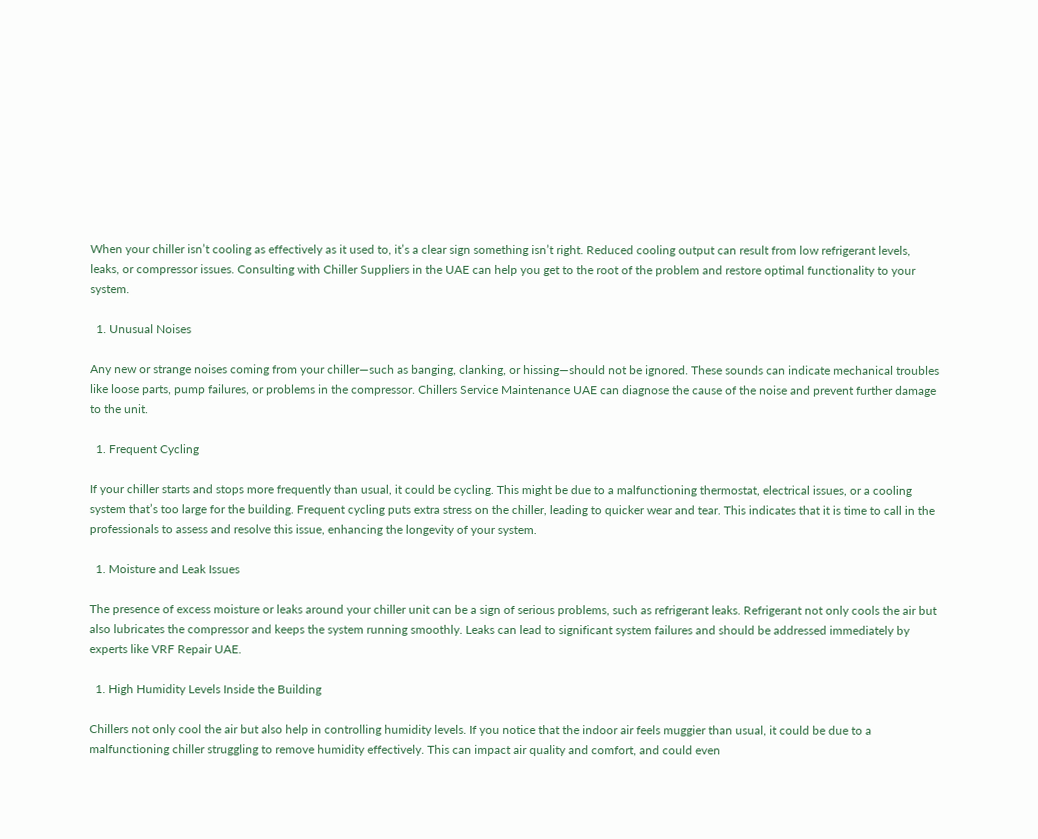When your chiller isn’t cooling as effectively as it used to, it’s a clear sign something isn’t right. Reduced cooling output can result from low refrigerant levels, leaks, or compressor issues. Consulting with Chiller Suppliers in the UAE can help you get to the root of the problem and restore optimal functionality to your system.

  1. Unusual Noises

Any new or strange noises coming from your chiller—such as banging, clanking, or hissing—should not be ignored. These sounds can indicate mechanical troubles like loose parts, pump failures, or problems in the compressor. Chillers Service Maintenance UAE can diagnose the cause of the noise and prevent further damage to the unit.

  1. Frequent Cycling

If your chiller starts and stops more frequently than usual, it could be cycling. This might be due to a malfunctioning thermostat, electrical issues, or a cooling system that’s too large for the building. Frequent cycling puts extra stress on the chiller, leading to quicker wear and tear. This indicates that it is time to call in the professionals to assess and resolve this issue, enhancing the longevity of your system.

  1. Moisture and Leak Issues

The presence of excess moisture or leaks around your chiller unit can be a sign of serious problems, such as refrigerant leaks. Refrigerant not only cools the air but also lubricates the compressor and keeps the system running smoothly. Leaks can lead to significant system failures and should be addressed immediately by experts like VRF Repair UAE.

  1. High Humidity Levels Inside the Building

Chillers not only cool the air but also help in controlling humidity levels. If you notice that the indoor air feels muggier than usual, it could be due to a malfunctioning chiller struggling to remove humidity effectively. This can impact air quality and comfort, and could even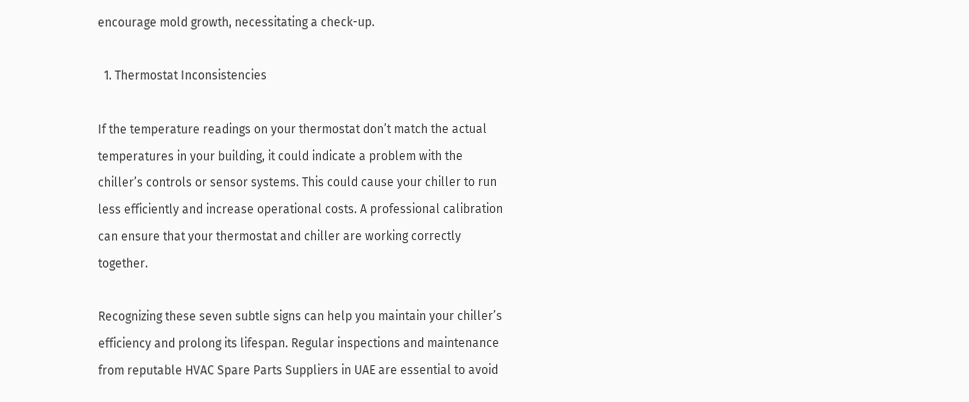encourage mold growth, necessitating a check-up.

  1. Thermostat Inconsistencies

If the temperature readings on your thermostat don’t match the actual temperatures in your building, it could indicate a problem with the chiller’s controls or sensor systems. This could cause your chiller to run less efficiently and increase operational costs. A professional calibration can ensure that your thermostat and chiller are working correctly together.

Recognizing these seven subtle signs can help you maintain your chiller’s efficiency and prolong its lifespan. Regular inspections and maintenance from reputable HVAC Spare Parts Suppliers in UAE are essential to avoid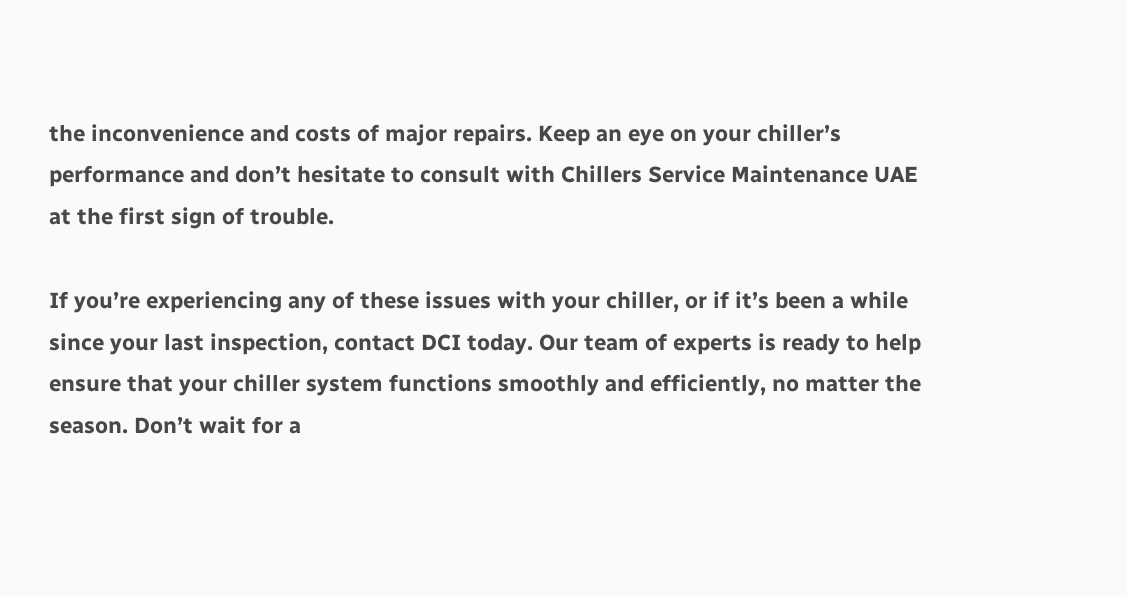the inconvenience and costs of major repairs. Keep an eye on your chiller’s performance and don’t hesitate to consult with Chillers Service Maintenance UAE at the first sign of trouble.

If you’re experiencing any of these issues with your chiller, or if it’s been a while since your last inspection, contact DCI today. Our team of experts is ready to help ensure that your chiller system functions smoothly and efficiently, no matter the season. Don’t wait for a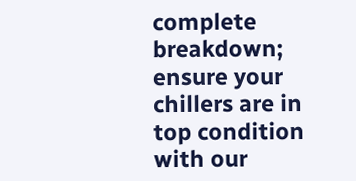complete breakdown; ensure your chillers are in top condition with our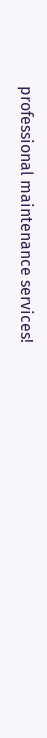professional maintenance services!